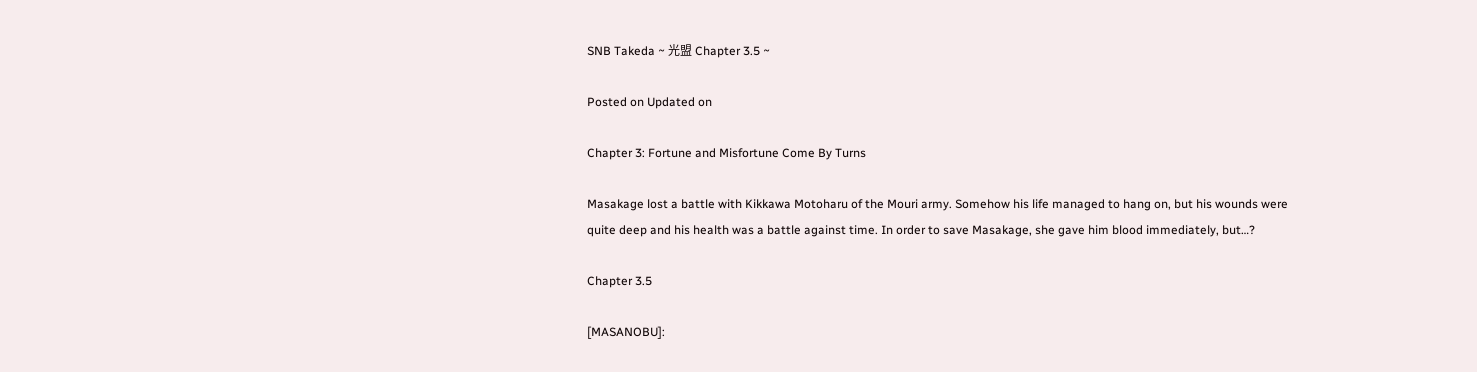SNB Takeda ~ 光盟 Chapter 3.5 ~

Posted on Updated on

Chapter 3: Fortune and Misfortune Come By Turns

Masakage lost a battle with Kikkawa Motoharu of the Mouri army. Somehow his life managed to hang on, but his wounds were quite deep and his health was a battle against time. In order to save Masakage, she gave him blood immediately, but…?

Chapter 3.5

[MASANOBU]: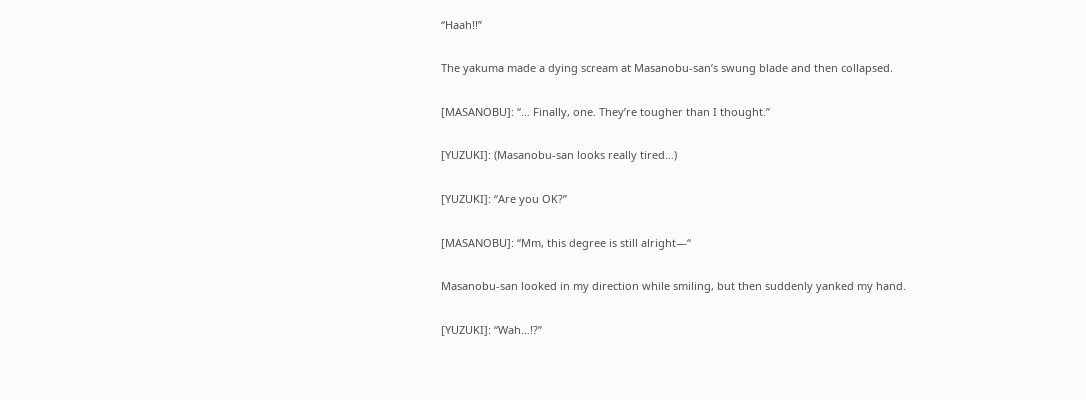“Haah!!”

The yakuma made a dying scream at Masanobu-san’s swung blade and then collapsed.

[MASANOBU]: “… Finally, one. They’re tougher than I thought.”

[YUZUKI]: (Masanobu-san looks really tired…)

[YUZUKI]: “Are you OK?”

[MASANOBU]: “Mm, this degree is still alright—“

Masanobu-san looked in my direction while smiling, but then suddenly yanked my hand.

[YUZUKI]: “Wah…!?”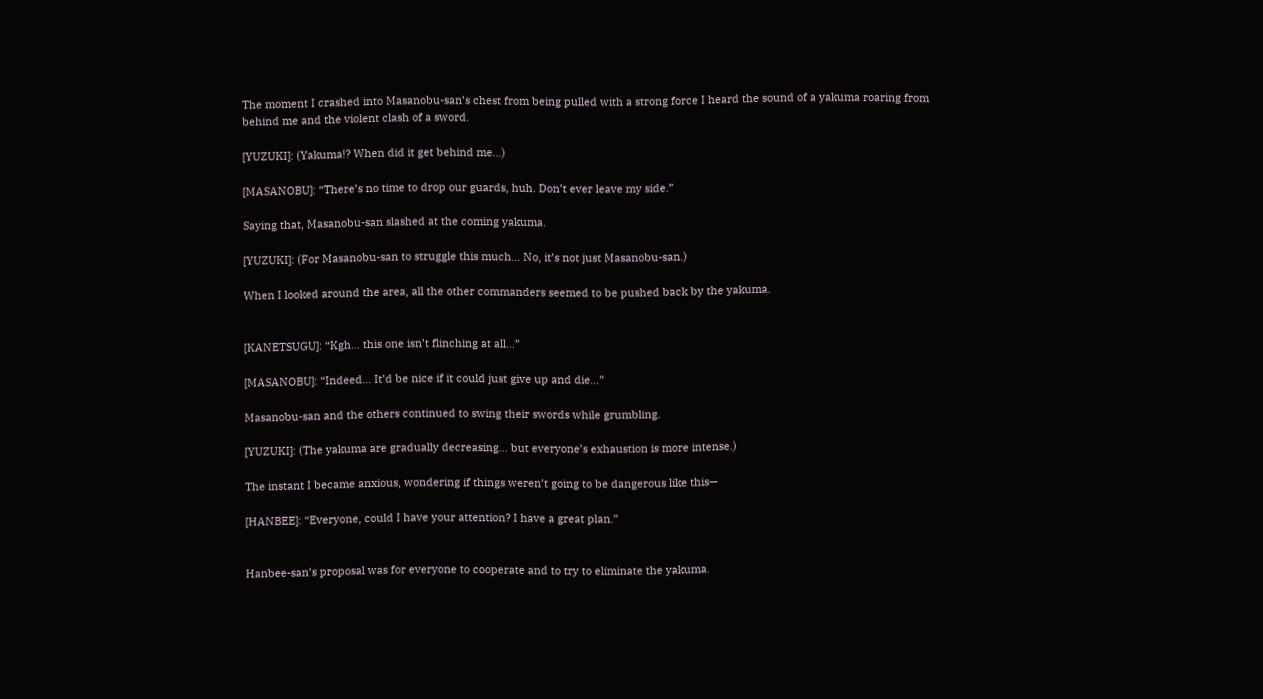The moment I crashed into Masanobu-san’s chest from being pulled with a strong force I heard the sound of a yakuma roaring from behind me and the violent clash of a sword.

[YUZUKI]: (Yakuma!? When did it get behind me…)

[MASANOBU]: “There’s no time to drop our guards, huh. Don’t ever leave my side.”

Saying that, Masanobu-san slashed at the coming yakuma.

[YUZUKI]: (For Masanobu-san to struggle this much… No, it’s not just Masanobu-san.)

When I looked around the area, all the other commanders seemed to be pushed back by the yakuma.


[KANETSUGU]: “Kgh… this one isn’t flinching at all…”

[MASANOBU]: “Indeed… It’d be nice if it could just give up and die…”

Masanobu-san and the others continued to swing their swords while grumbling.

[YUZUKI]: (The yakuma are gradually decreasing… but everyone’s exhaustion is more intense.)

The instant I became anxious, wondering if things weren’t going to be dangerous like this—

[HANBEE]: “Everyone, could I have your attention? I have a great plan.”


Hanbee-san’s proposal was for everyone to cooperate and to try to eliminate the yakuma.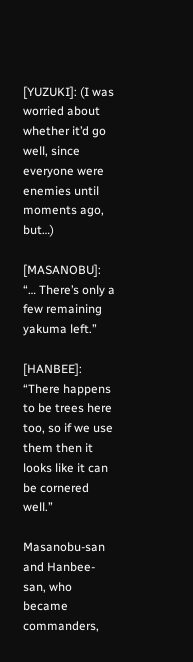[YUZUKI]: (I was worried about whether it’d go well, since everyone were enemies until moments ago, but…)

[MASANOBU]: “… There’s only a few remaining yakuma left.”

[HANBEE]: “There happens to be trees here too, so if we use them then it looks like it can be cornered well.”

Masanobu-san and Hanbee-san, who became commanders,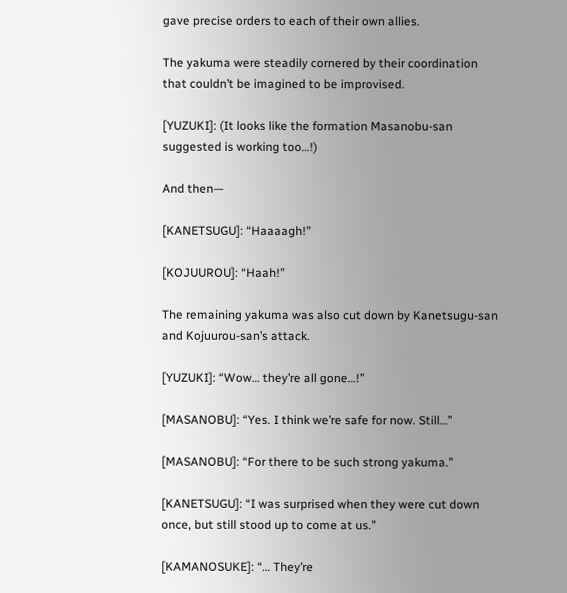gave precise orders to each of their own allies.

The yakuma were steadily cornered by their coordination that couldn’t be imagined to be improvised.

[YUZUKI]: (It looks like the formation Masanobu-san suggested is working too…!)

And then—

[KANETSUGU]: “Haaaagh!”

[KOJUUROU]: “Haah!”

The remaining yakuma was also cut down by Kanetsugu-san and Kojuurou-san’s attack.

[YUZUKI]: “Wow… they’re all gone…!”

[MASANOBU]: “Yes. I think we’re safe for now. Still…”

[MASANOBU]: “For there to be such strong yakuma.”

[KANETSUGU]: “I was surprised when they were cut down once, but still stood up to come at us.”

[KAMANOSUKE]: “… They’re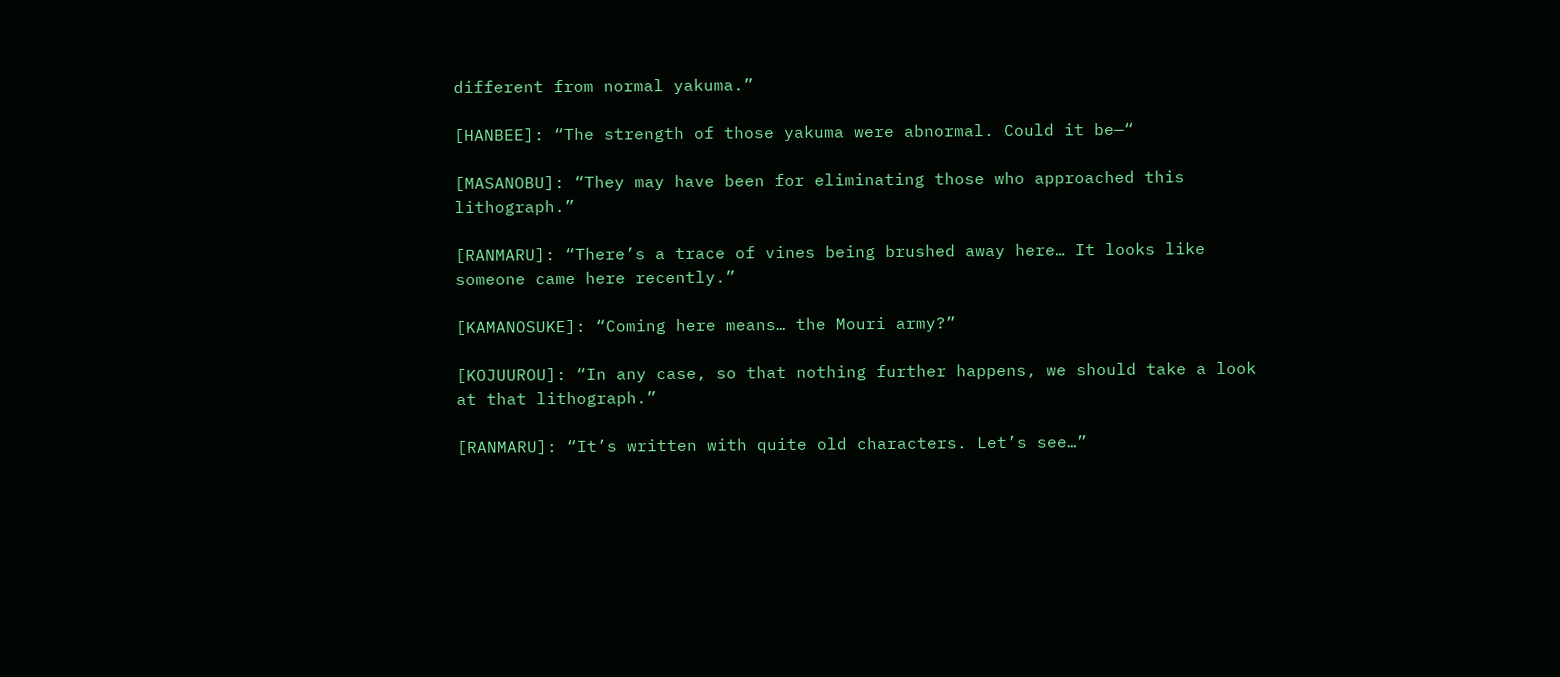different from normal yakuma.”

[HANBEE]: “The strength of those yakuma were abnormal. Could it be—“

[MASANOBU]: “They may have been for eliminating those who approached this lithograph.”

[RANMARU]: “There’s a trace of vines being brushed away here… It looks like someone came here recently.”

[KAMANOSUKE]: “Coming here means… the Mouri army?”

[KOJUUROU]: “In any case, so that nothing further happens, we should take a look at that lithograph.”

[RANMARU]: “It’s written with quite old characters. Let’s see…”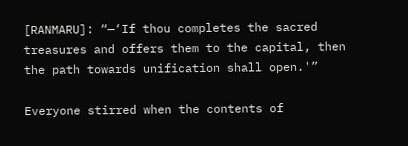[RANMARU]: “—‘If thou completes the sacred treasures and offers them to the capital, then the path towards unification shall open.'”

Everyone stirred when the contents of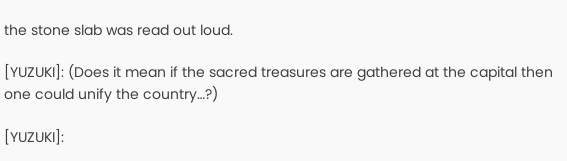the stone slab was read out loud.

[YUZUKI]: (Does it mean if the sacred treasures are gathered at the capital then one could unify the country…?)

[YUZUKI]: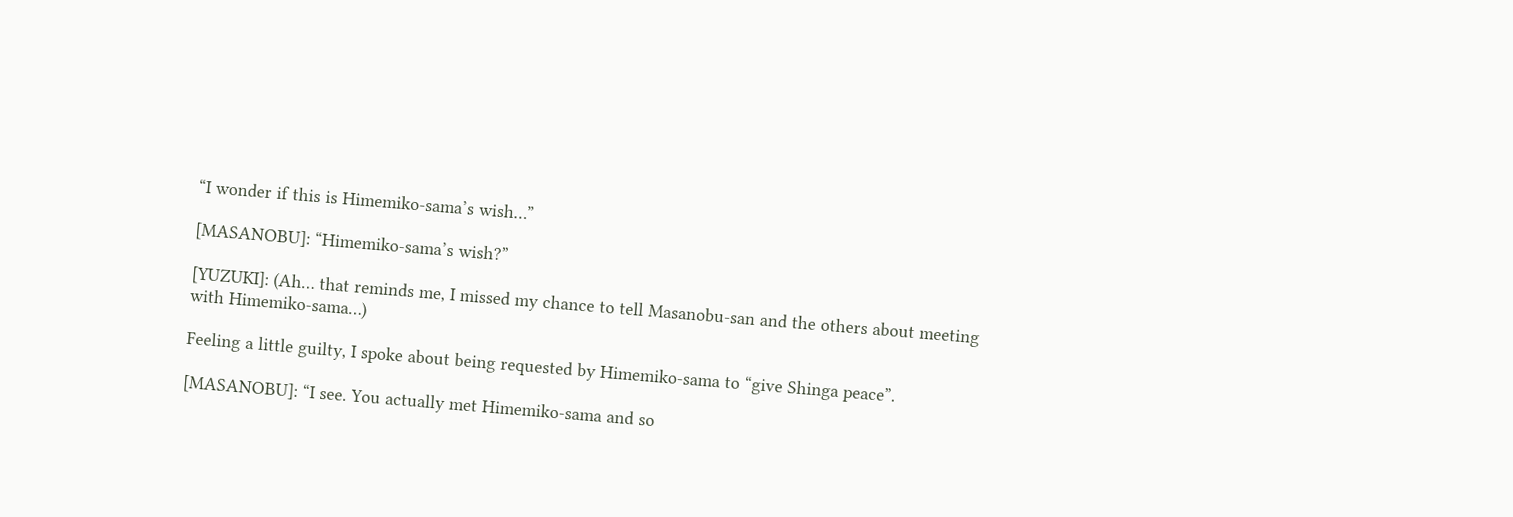“I wonder if this is Himemiko-sama’s wish…”

[MASANOBU]: “Himemiko-sama’s wish?”

[YUZUKI]: (Ah… that reminds me, I missed my chance to tell Masanobu-san and the others about meeting with Himemiko-sama…)

Feeling a little guilty, I spoke about being requested by Himemiko-sama to “give Shinga peace”.

[MASANOBU]: “I see. You actually met Himemiko-sama and so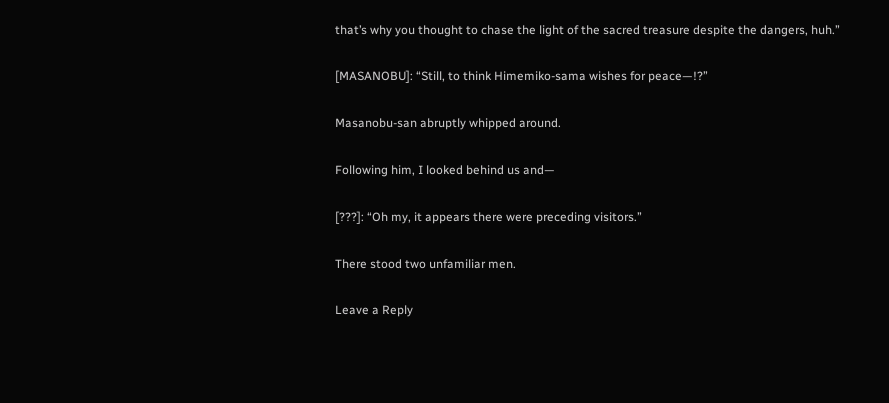that’s why you thought to chase the light of the sacred treasure despite the dangers, huh.”

[MASANOBU]: “Still, to think Himemiko-sama wishes for peace—!?”

Masanobu-san abruptly whipped around.

Following him, I looked behind us and—

[???]: “Oh my, it appears there were preceding visitors.”

There stood two unfamiliar men.

Leave a Reply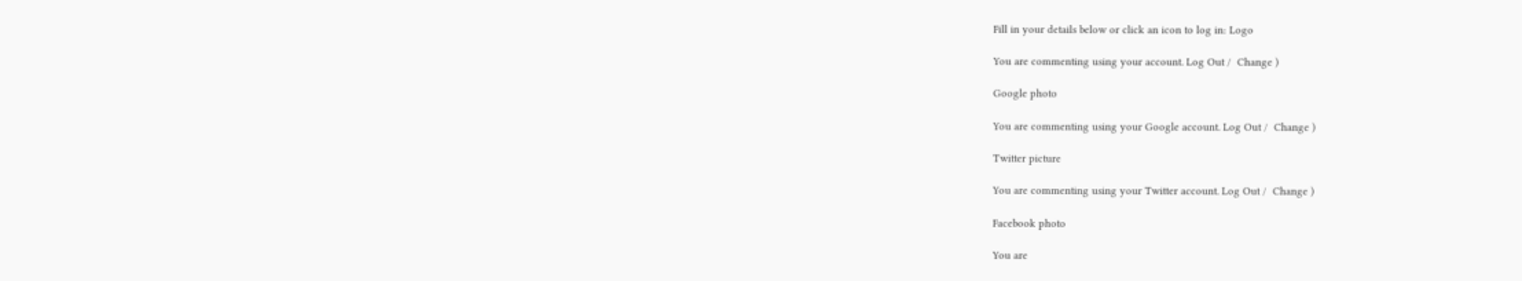Fill in your details below or click an icon to log in: Logo

You are commenting using your account. Log Out /  Change )

Google photo

You are commenting using your Google account. Log Out /  Change )

Twitter picture

You are commenting using your Twitter account. Log Out /  Change )

Facebook photo

You are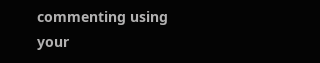commenting using your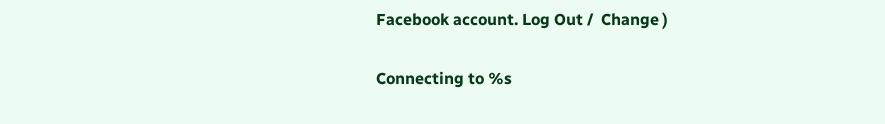Facebook account. Log Out /  Change )

Connecting to %s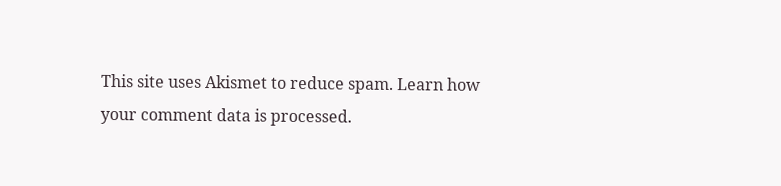This site uses Akismet to reduce spam. Learn how your comment data is processed.